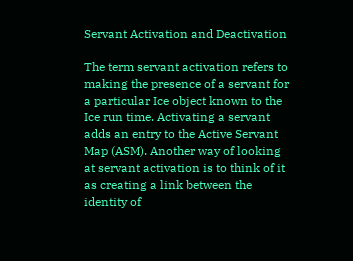Servant Activation and Deactivation

The term servant activation refers to making the presence of a servant for a particular Ice object known to the Ice run time. Activating a servant adds an entry to the Active Servant Map (ASM). Another way of looking at servant activation is to think of it as creating a link between the identity of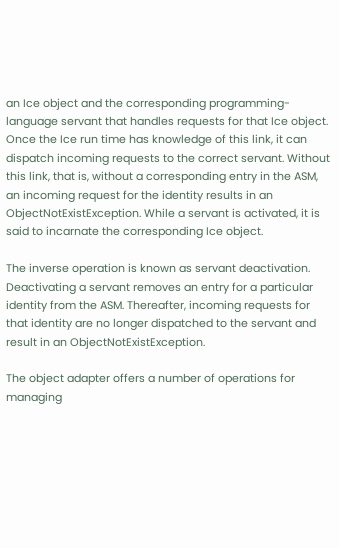an Ice object and the corresponding programming-language servant that handles requests for that Ice object. Once the Ice run time has knowledge of this link, it can dispatch incoming requests to the correct servant. Without this link, that is, without a corresponding entry in the ASM, an incoming request for the identity results in an ObjectNotExistException. While a servant is activated, it is said to incarnate the corresponding Ice object.

The inverse operation is known as servant deactivation. Deactivating a servant removes an entry for a particular identity from the ASM. Thereafter, incoming requests for that identity are no longer dispatched to the servant and result in an ObjectNotExistException.

The object adapter offers a number of operations for managing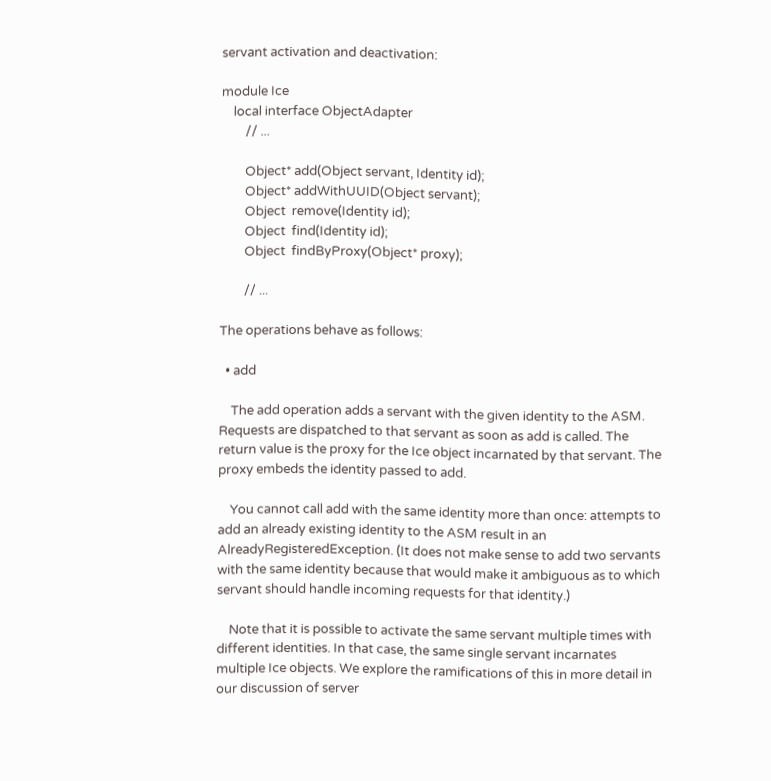servant activation and deactivation:

module Ice
    local interface ObjectAdapter
        // ...

        Object* add(Object servant, Identity id);
        Object* addWithUUID(Object servant);
        Object  remove(Identity id);
        Object  find(Identity id);
        Object  findByProxy(Object* proxy);

        // ...

The operations behave as follows:

  • add

    The add operation adds a servant with the given identity to the ASM. Requests are dispatched to that servant as soon as add is called. The return value is the proxy for the Ice object incarnated by that servant. The proxy embeds the identity passed to add.

    You cannot call add with the same identity more than once: attempts to add an already existing identity to the ASM result in an AlreadyRegisteredException. (It does not make sense to add two servants with the same identity because that would make it ambiguous as to which servant should handle incoming requests for that identity.)

    Note that it is possible to activate the same servant multiple times with different identities. In that case, the same single servant incarnates multiple Ice objects. We explore the ramifications of this in more detail in our discussion of server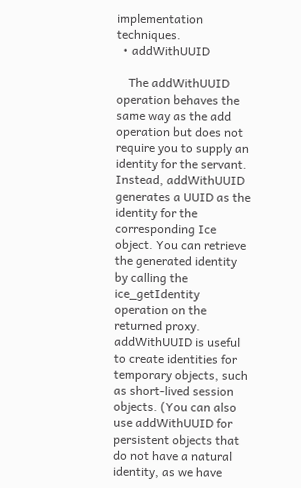implementation techniques.
  • addWithUUID

    The addWithUUID operation behaves the same way as the add operation but does not require you to supply an identity for the servant. Instead, addWithUUID generates a UUID as the identity for the corresponding Ice object. You can retrieve the generated identity by calling the ice_getIdentity operation on the returned proxy. addWithUUID is useful to create identities for temporary objects, such as short-lived session objects. (You can also use addWithUUID for persistent objects that do not have a natural identity, as we have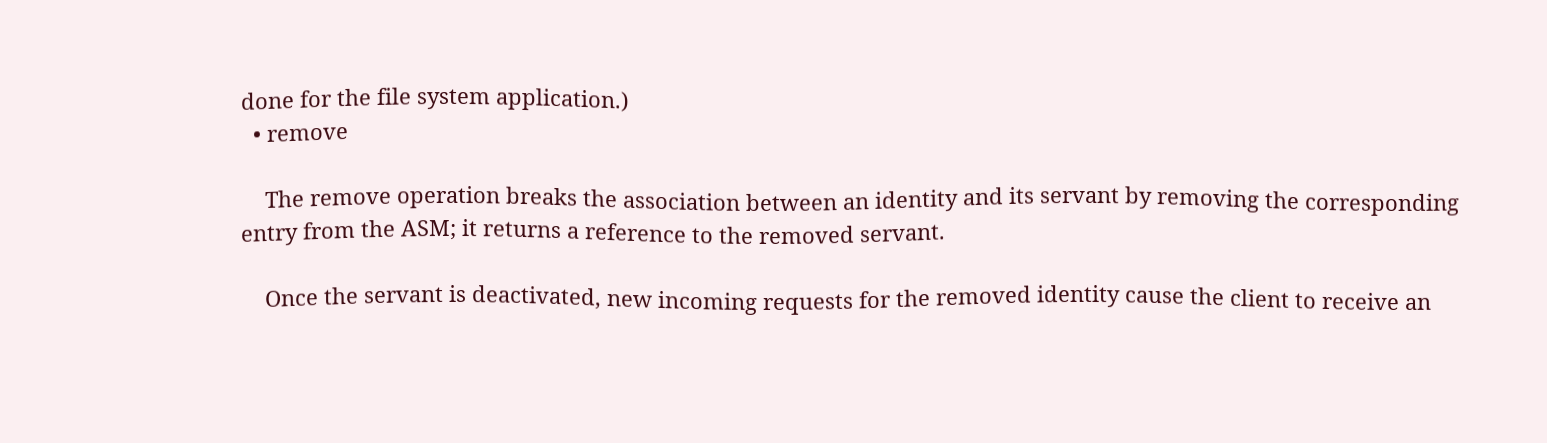done for the file system application.)
  • remove

    The remove operation breaks the association between an identity and its servant by removing the corresponding entry from the ASM; it returns a reference to the removed servant.

    Once the servant is deactivated, new incoming requests for the removed identity cause the client to receive an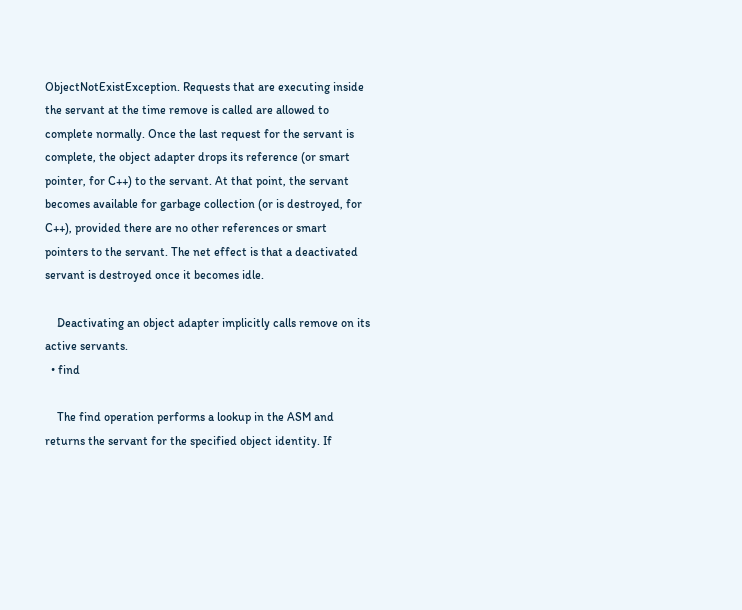ObjectNotExistException. Requests that are executing inside the servant at the time remove is called are allowed to complete normally. Once the last request for the servant is complete, the object adapter drops its reference (or smart pointer, for C++) to the servant. At that point, the servant becomes available for garbage collection (or is destroyed, for C++), provided there are no other references or smart pointers to the servant. The net effect is that a deactivated servant is destroyed once it becomes idle.

    Deactivating an object adapter implicitly calls remove on its active servants.
  • find

    The find operation performs a lookup in the ASM and returns the servant for the specified object identity. If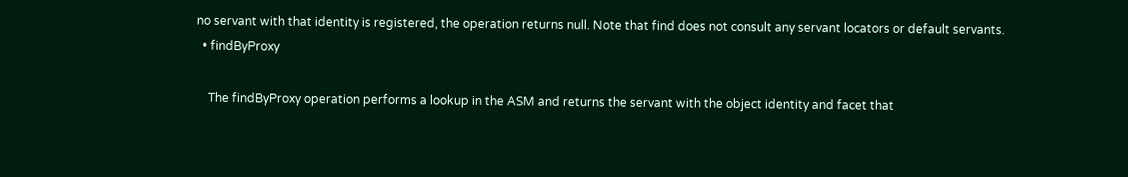no servant with that identity is registered, the operation returns null. Note that find does not consult any servant locators or default servants.
  • findByProxy

    The findByProxy operation performs a lookup in the ASM and returns the servant with the object identity and facet that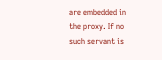are embedded in the proxy. If no such servant is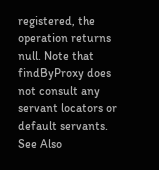registered, the operation returns null. Note that findByProxy does not consult any servant locators or default servants.
See Also